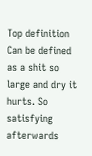Top definition
Can be defined as a shit so large and dry it hurts. So satisfying afterwards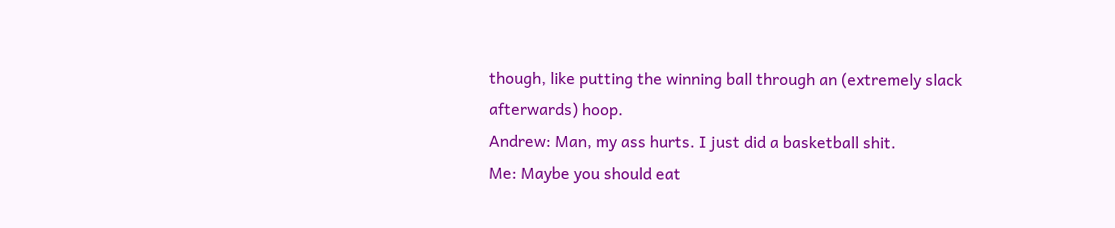though, like putting the winning ball through an (extremely slack afterwards) hoop.
Andrew: Man, my ass hurts. I just did a basketball shit.
Me: Maybe you should eat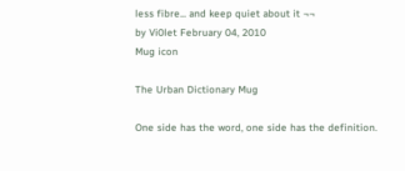less fibre... and keep quiet about it ¬¬
by Vi0let February 04, 2010
Mug icon

The Urban Dictionary Mug

One side has the word, one side has the definition.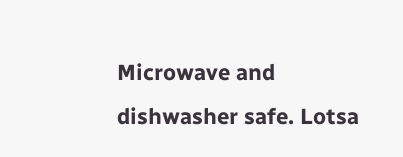Microwave and dishwasher safe. Lotsa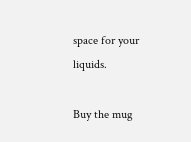space for your liquids.

Buy the mug